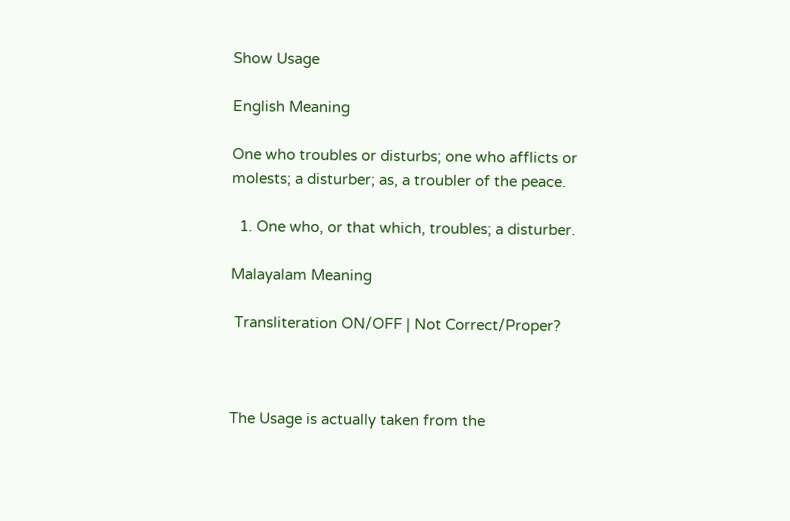Show Usage

English Meaning

One who troubles or disturbs; one who afflicts or molests; a disturber; as, a troubler of the peace.

  1. One who, or that which, troubles; a disturber.

Malayalam Meaning

 Transliteration ON/OFF | Not Correct/Proper?



The Usage is actually taken from the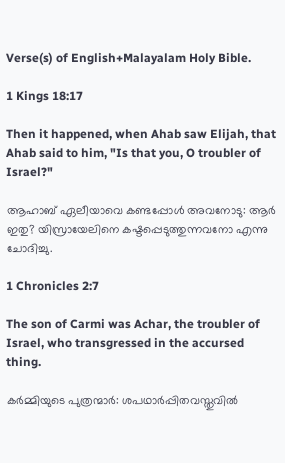Verse(s) of English+Malayalam Holy Bible.

1 Kings 18:17

Then it happened, when Ahab saw Elijah, that Ahab said to him, "Is that you, O troubler of Israel?"

ആഹാബ് ഏലീയാവെ കണ്ടപ്പോൾ അവനോടു: ആർ ഇതു? യിസ്രായേലിനെ കഷ്ടപ്പെടുത്തുന്നവനോ എന്നു ചോദിച്ചു.

1 Chronicles 2:7

The son of Carmi was Achar, the troubler of Israel, who transgressed in the accursed thing.

കർമ്മിയുടെ പുത്രന്മാർ: ശപഥാർപ്പിതവസ്തുവിൽ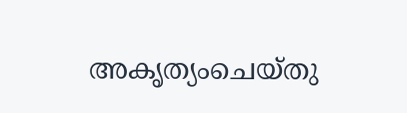അകൃത്യംചെയ്തു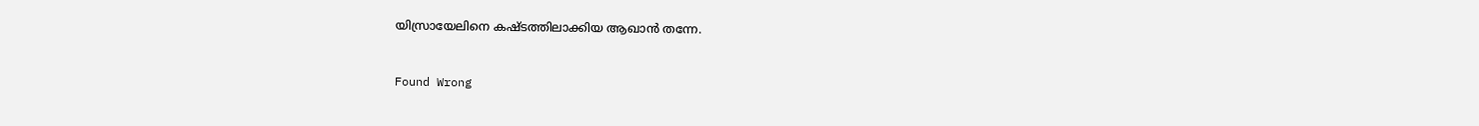യിസ്രായേലിനെ കഷ്ടത്തിലാക്കിയ ആഖാൻ തന്നേ.


Found Wrong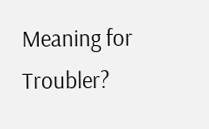Meaning for Troubler?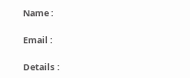Name :

Email :

Details :